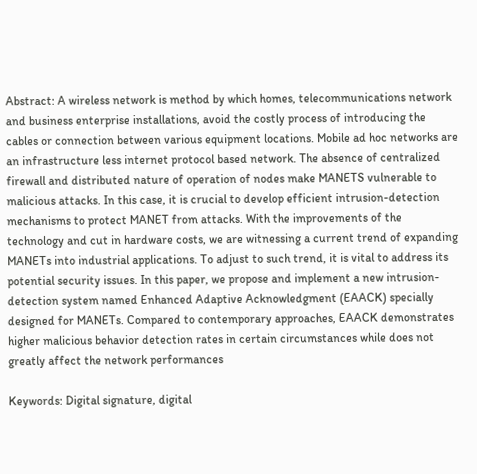Abstract: A wireless network is method by which homes, telecommunications network and business enterprise installations, avoid the costly process of introducing the cables or connection between various equipment locations. Mobile ad hoc networks are an infrastructure less internet protocol based network. The absence of centralized firewall and distributed nature of operation of nodes make MANETS vulnerable to malicious attacks. In this case, it is crucial to develop efficient intrusion-detection mechanisms to protect MANET from attacks. With the improvements of the technology and cut in hardware costs, we are witnessing a current trend of expanding MANETs into industrial applications. To adjust to such trend, it is vital to address its potential security issues. In this paper, we propose and implement a new intrusion-detection system named Enhanced Adaptive Acknowledgment (EAACK) specially designed for MANETs. Compared to contemporary approaches, EAACK demonstrates higher malicious behavior detection rates in certain circumstances while does not greatly affect the network performances

Keywords: Digital signature, digital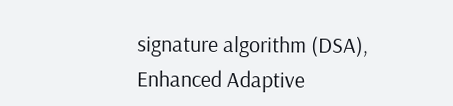signature algorithm (DSA), Enhanced Adaptive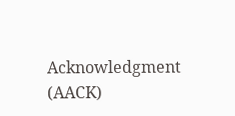Acknowledgment (AACK)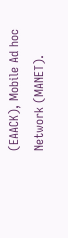(EAACK), Mobile Ad hoc Network (MANET).